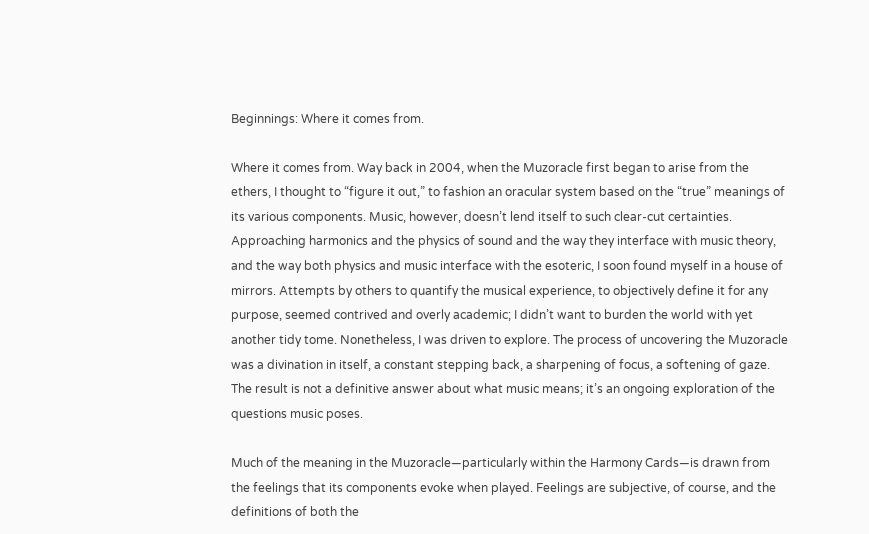Beginnings: Where it comes from.

Where it comes from. Way back in 2004, when the Muzoracle first began to arise from the ethers, I thought to “figure it out,” to fashion an oracular system based on the “true” meanings of its various components. Music, however, doesn’t lend itself to such clear-cut certainties. Approaching harmonics and the physics of sound and the way they interface with music theory, and the way both physics and music interface with the esoteric, I soon found myself in a house of mirrors. Attempts by others to quantify the musical experience, to objectively define it for any purpose, seemed contrived and overly academic; I didn’t want to burden the world with yet another tidy tome. Nonetheless, I was driven to explore. The process of uncovering the Muzoracle was a divination in itself, a constant stepping back, a sharpening of focus, a softening of gaze. The result is not a definitive answer about what music means; it’s an ongoing exploration of the questions music poses.

Much of the meaning in the Muzoracle—particularly within the Harmony Cards—is drawn from the feelings that its components evoke when played. Feelings are subjective, of course, and the definitions of both the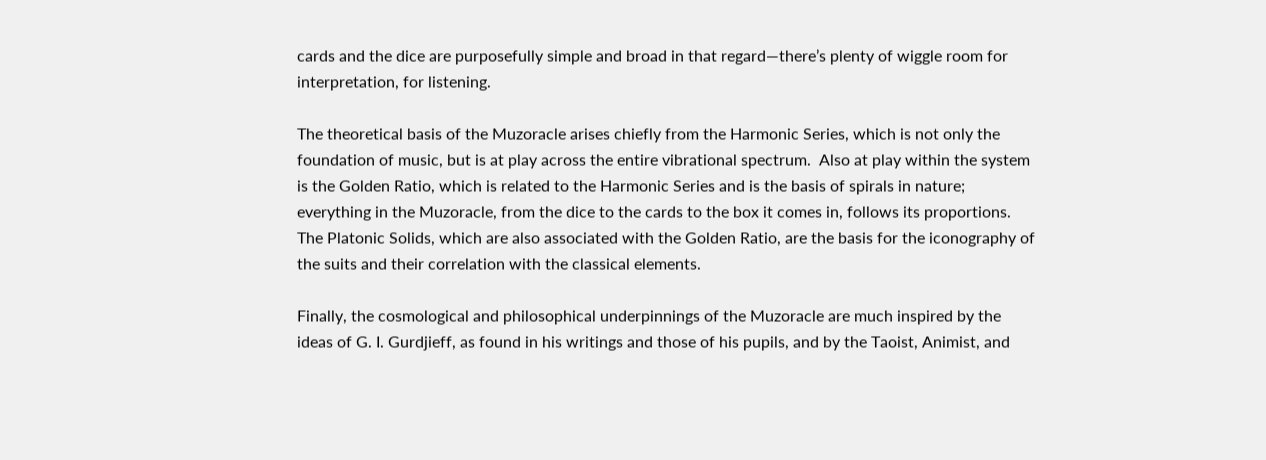cards and the dice are purposefully simple and broad in that regard—there’s plenty of wiggle room for interpretation, for listening.

The theoretical basis of the Muzoracle arises chiefly from the Harmonic Series, which is not only the foundation of music, but is at play across the entire vibrational spectrum.  Also at play within the system is the Golden Ratio, which is related to the Harmonic Series and is the basis of spirals in nature; everything in the Muzoracle, from the dice to the cards to the box it comes in, follows its proportions. The Platonic Solids, which are also associated with the Golden Ratio, are the basis for the iconography of the suits and their correlation with the classical elements.

Finally, the cosmological and philosophical underpinnings of the Muzoracle are much inspired by the ideas of G. I. Gurdjieff, as found in his writings and those of his pupils, and by the Taoist, Animist, and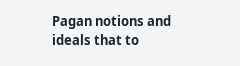Pagan notions and ideals that to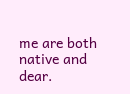me are both native and dear.